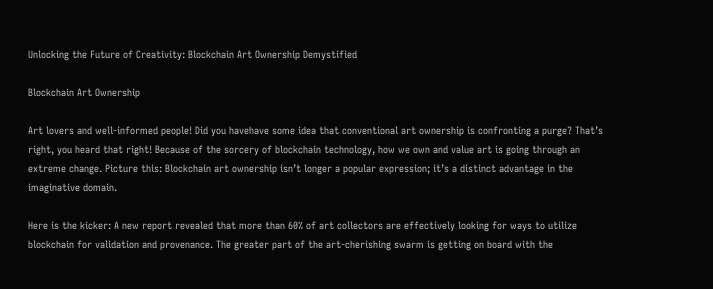Unlocking the Future of Creativity: Blockchain Art Ownership Demystified

Blockchain Art Ownership

Art lovers and well-informed people! Did you havehave some idea that conventional art ownership is confronting a purge? That’s right, you heard that right! Because of the sorcery of blockchain technology, how we own and value art is going through an extreme change. Picture this: Blockchain art ownership isn’t longer a popular expression; it’s a distinct advantage in the imaginative domain.

Here is the kicker: A new report revealed that more than 60% of art collectors are effectively looking for ways to utilize blockchain for validation and provenance. The greater part of the art-cherishing swarm is getting on board with the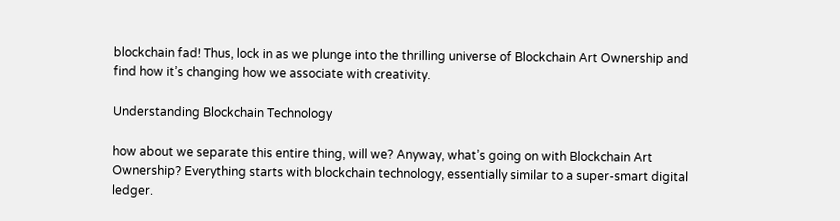blockchain fad! Thus, lock in as we plunge into the thrilling universe of Blockchain Art Ownership and find how it’s changing how we associate with creativity.

Understanding Blockchain Technology

how about we separate this entire thing, will we? Anyway, what’s going on with Blockchain Art Ownership? Everything starts with blockchain technology, essentially similar to a super-smart digital ledger.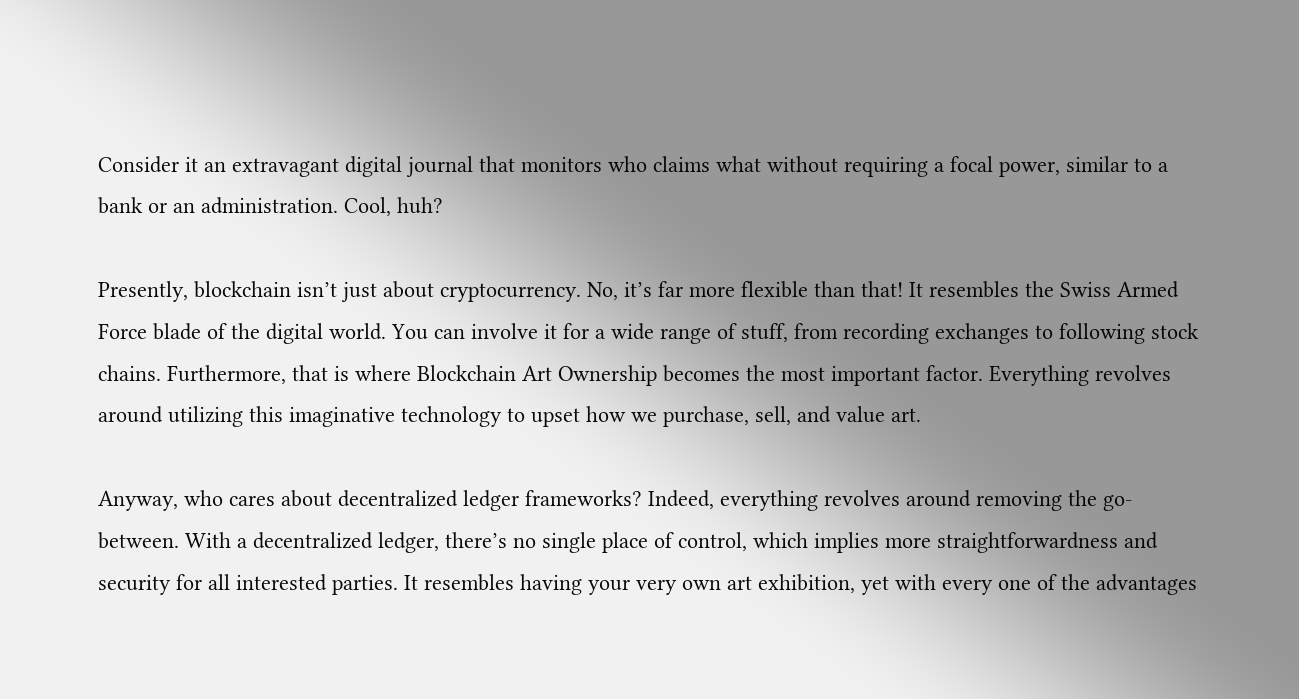Consider it an extravagant digital journal that monitors who claims what without requiring a focal power, similar to a bank or an administration. Cool, huh?

Presently, blockchain isn’t just about cryptocurrency. No, it’s far more flexible than that! It resembles the Swiss Armed Force blade of the digital world. You can involve it for a wide range of stuff, from recording exchanges to following stock chains. Furthermore, that is where Blockchain Art Ownership becomes the most important factor. Everything revolves around utilizing this imaginative technology to upset how we purchase, sell, and value art.

Anyway, who cares about decentralized ledger frameworks? Indeed, everything revolves around removing the go-between. With a decentralized ledger, there’s no single place of control, which implies more straightforwardness and security for all interested parties. It resembles having your very own art exhibition, yet with every one of the advantages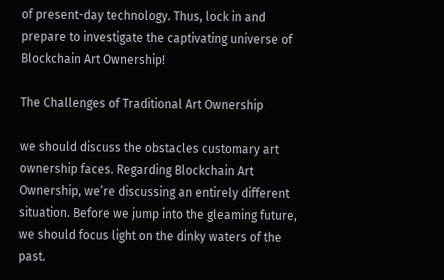of present-day technology. Thus, lock in and prepare to investigate the captivating universe of Blockchain Art Ownership!

The Challenges of Traditional Art Ownership

we should discuss the obstacles customary art ownership faces. Regarding Blockchain Art Ownership, we’re discussing an entirely different situation. Before we jump into the gleaming future, we should focus light on the dinky waters of the past.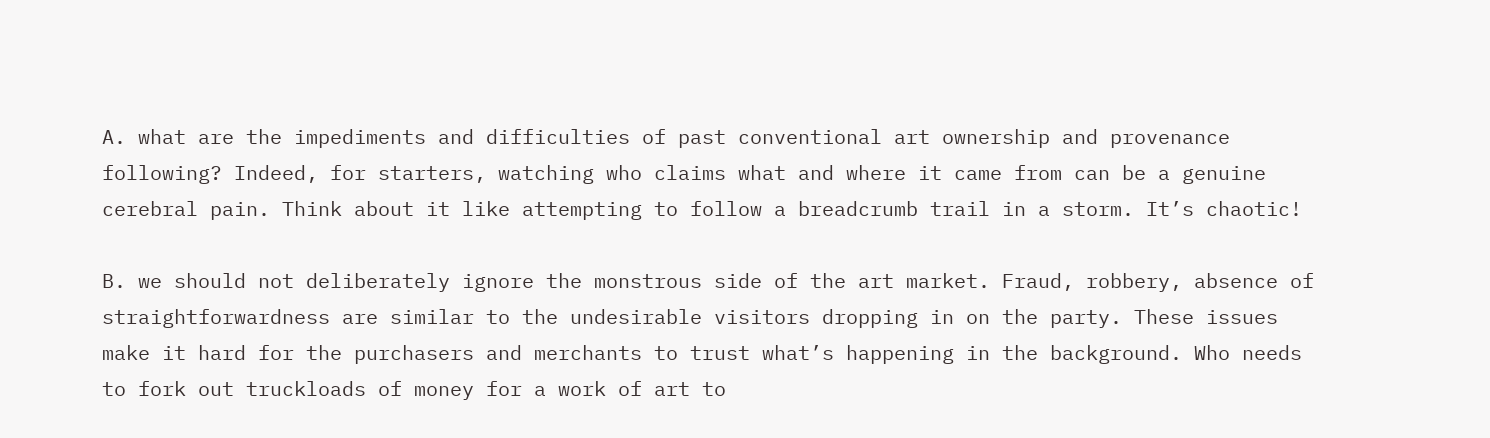A. what are the impediments and difficulties of past conventional art ownership and provenance following? Indeed, for starters, watching who claims what and where it came from can be a genuine cerebral pain. Think about it like attempting to follow a breadcrumb trail in a storm. It’s chaotic!

B. we should not deliberately ignore the monstrous side of the art market. Fraud, robbery, absence of straightforwardness are similar to the undesirable visitors dropping in on the party. These issues make it hard for the purchasers and merchants to trust what’s happening in the background. Who needs to fork out truckloads of money for a work of art to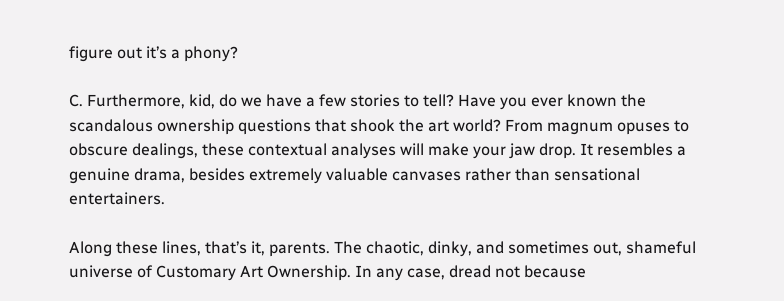figure out it’s a phony?

C. Furthermore, kid, do we have a few stories to tell? Have you ever known the scandalous ownership questions that shook the art world? From magnum opuses to obscure dealings, these contextual analyses will make your jaw drop. It resembles a genuine drama, besides extremely valuable canvases rather than sensational entertainers.

Along these lines, that’s it, parents. The chaotic, dinky, and sometimes out, shameful universe of Customary Art Ownership. In any case, dread not because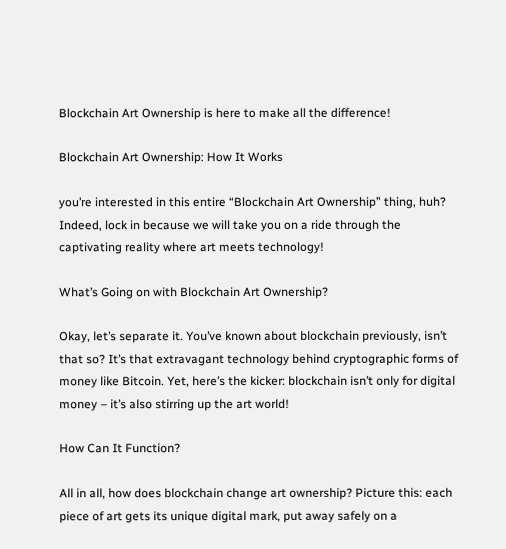Blockchain Art Ownership is here to make all the difference!

Blockchain Art Ownership: How It Works

you’re interested in this entire “Blockchain Art Ownership” thing, huh? Indeed, lock in because we will take you on a ride through the captivating reality where art meets technology!

What’s Going on with Blockchain Art Ownership?

Okay, let’s separate it. You’ve known about blockchain previously, isn’t that so? It’s that extravagant technology behind cryptographic forms of money like Bitcoin. Yet, here’s the kicker: blockchain isn’t only for digital money – it’s also stirring up the art world!

How Can It Function?

All in all, how does blockchain change art ownership? Picture this: each piece of art gets its unique digital mark, put away safely on a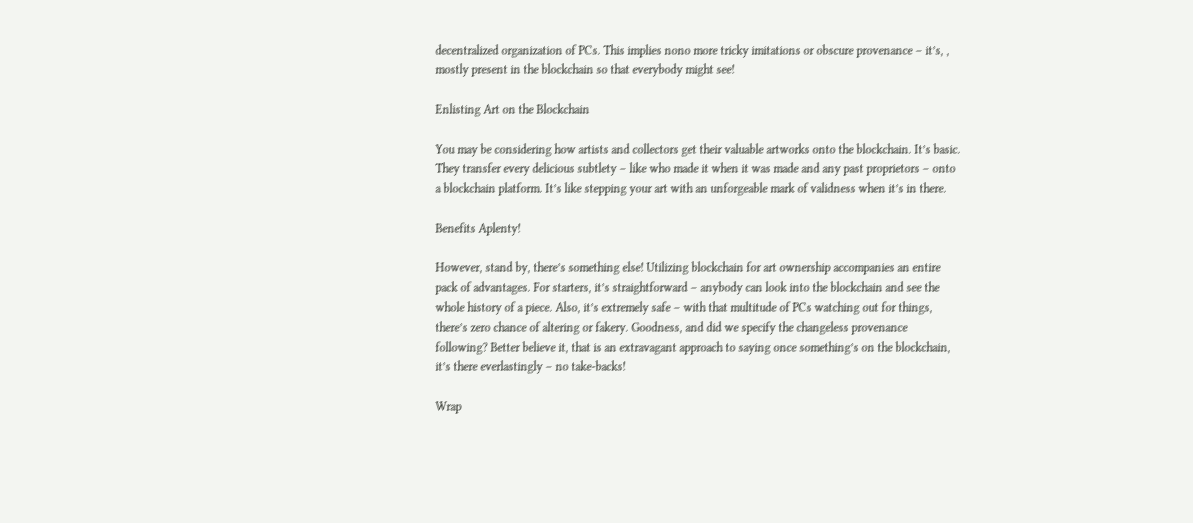decentralized organization of PCs. This implies nono more tricky imitations or obscure provenance – it’s, , mostly present in the blockchain so that everybody might see!

Enlisting Art on the Blockchain

You may be considering how artists and collectors get their valuable artworks onto the blockchain. It’s basic. They transfer every delicious subtlety – like who made it when it was made and any past proprietors – onto a blockchain platform. It’s like stepping your art with an unforgeable mark of validness when it’s in there.

Benefits Aplenty!

However, stand by, there’s something else! Utilizing blockchain for art ownership accompanies an entire pack of advantages. For starters, it’s straightforward – anybody can look into the blockchain and see the whole history of a piece. Also, it’s extremely safe – with that multitude of PCs watching out for things, there’s zero chance of altering or fakery. Goodness, and did we specify the changeless provenance following? Better believe it, that is an extravagant approach to saying once something’s on the blockchain, it’s there everlastingly – no take-backs!

Wrap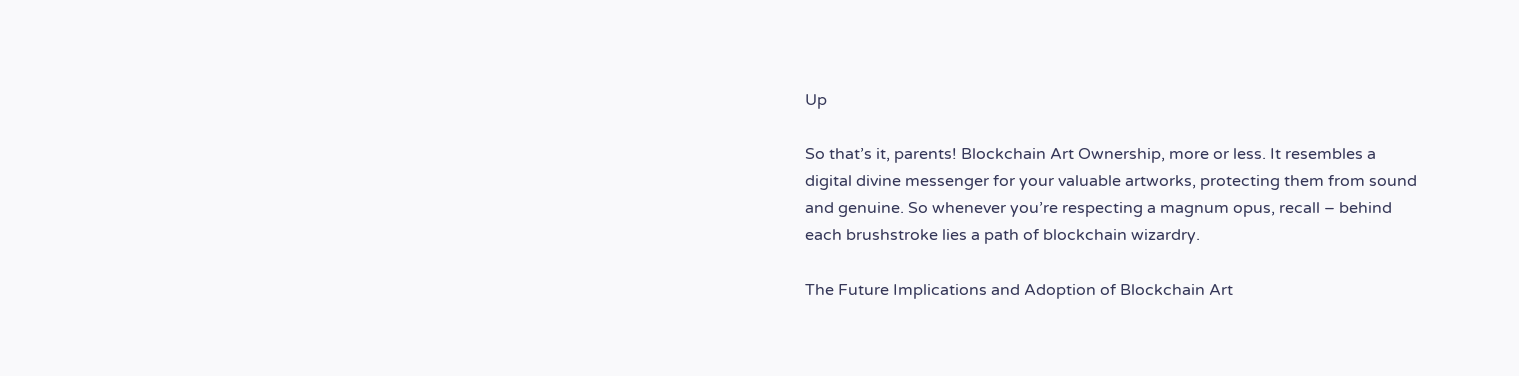Up

So that’s it, parents! Blockchain Art Ownership, more or less. It resembles a digital divine messenger for your valuable artworks, protecting them from sound and genuine. So whenever you’re respecting a magnum opus, recall – behind each brushstroke lies a path of blockchain wizardry.

The Future Implications and Adoption of Blockchain Art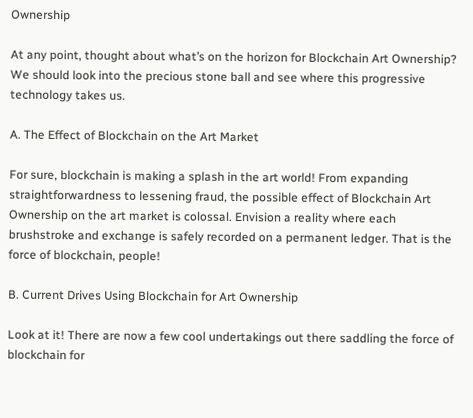Ownership

At any point, thought about what’s on the horizon for Blockchain Art Ownership? We should look into the precious stone ball and see where this progressive technology takes us.

A. The Effect of Blockchain on the Art Market

For sure, blockchain is making a splash in the art world! From expanding straightforwardness to lessening fraud, the possible effect of Blockchain Art Ownership on the art market is colossal. Envision a reality where each brushstroke and exchange is safely recorded on a permanent ledger. That is the force of blockchain, people!

B. Current Drives Using Blockchain for Art Ownership

Look at it! There are now a few cool undertakings out there saddling the force of blockchain for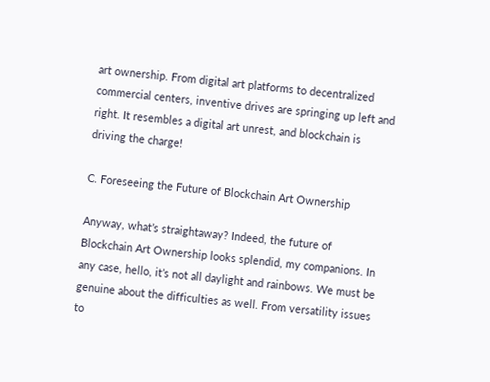art ownership. From digital art platforms to decentralized commercial centers, inventive drives are springing up left and right. It resembles a digital art unrest, and blockchain is driving the charge!

C. Foreseeing the Future of Blockchain Art Ownership

Anyway, what’s straightaway? Indeed, the future of Blockchain Art Ownership looks splendid, my companions. In any case, hello, it’s not all daylight and rainbows. We must be genuine about the difficulties as well. From versatility issues to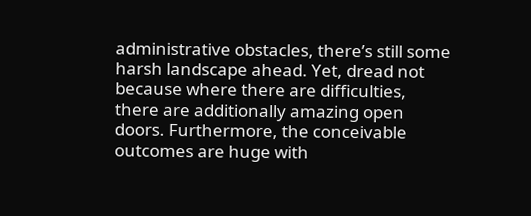administrative obstacles, there’s still some harsh landscape ahead. Yet, dread not because where there are difficulties, there are additionally amazing open doors. Furthermore, the conceivable outcomes are huge with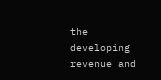the developing revenue and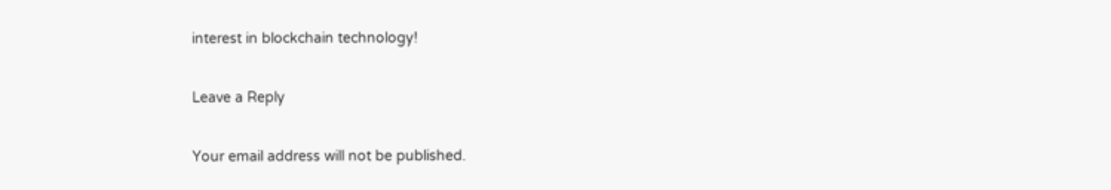interest in blockchain technology!

Leave a Reply

Your email address will not be published.